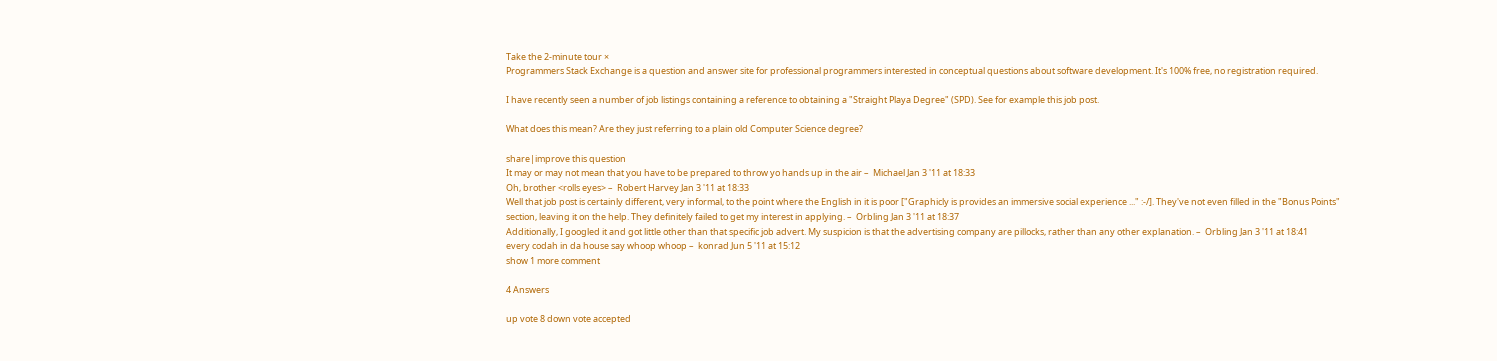Take the 2-minute tour ×
Programmers Stack Exchange is a question and answer site for professional programmers interested in conceptual questions about software development. It's 100% free, no registration required.

I have recently seen a number of job listings containing a reference to obtaining a "Straight Playa Degree" (SPD). See for example this job post.

What does this mean? Are they just referring to a plain old Computer Science degree?

share|improve this question
It may or may not mean that you have to be prepared to throw yo hands up in the air –  Michael Jan 3 '11 at 18:33
Oh, brother <rolls eyes> –  Robert Harvey Jan 3 '11 at 18:33
Well that job post is certainly different, very informal, to the point where the English in it is poor ["Graphicly is provides an immersive social experience ..." :-/]. They've not even filled in the "Bonus Points" section, leaving it on the help. They definitely failed to get my interest in applying. –  Orbling Jan 3 '11 at 18:37
Additionally, I googled it and got little other than that specific job advert. My suspicion is that the advertising company are pillocks, rather than any other explanation. –  Orbling Jan 3 '11 at 18:41
every codah in da house say whoop whoop –  konrad Jun 5 '11 at 15:12
show 1 more comment

4 Answers

up vote 8 down vote accepted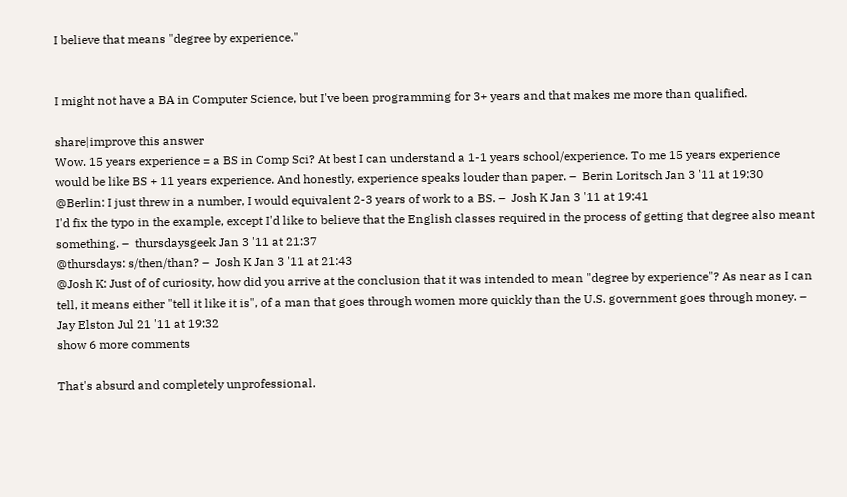I believe that means "degree by experience."


I might not have a BA in Computer Science, but I've been programming for 3+ years and that makes me more than qualified.

share|improve this answer
Wow. 15 years experience = a BS in Comp Sci? At best I can understand a 1-1 years school/experience. To me 15 years experience would be like BS + 11 years experience. And honestly, experience speaks louder than paper. –  Berin Loritsch Jan 3 '11 at 19:30
@Berlin: I just threw in a number, I would equivalent 2-3 years of work to a BS. –  Josh K Jan 3 '11 at 19:41
I'd fix the typo in the example, except I'd like to believe that the English classes required in the process of getting that degree also meant something. –  thursdaysgeek Jan 3 '11 at 21:37
@thursdays: s/then/than? –  Josh K Jan 3 '11 at 21:43
@Josh K: Just of of curiosity, how did you arrive at the conclusion that it was intended to mean "degree by experience"? As near as I can tell, it means either "tell it like it is", of a man that goes through women more quickly than the U.S. government goes through money. –  Jay Elston Jul 21 '11 at 19:32
show 6 more comments

That's absurd and completely unprofessional.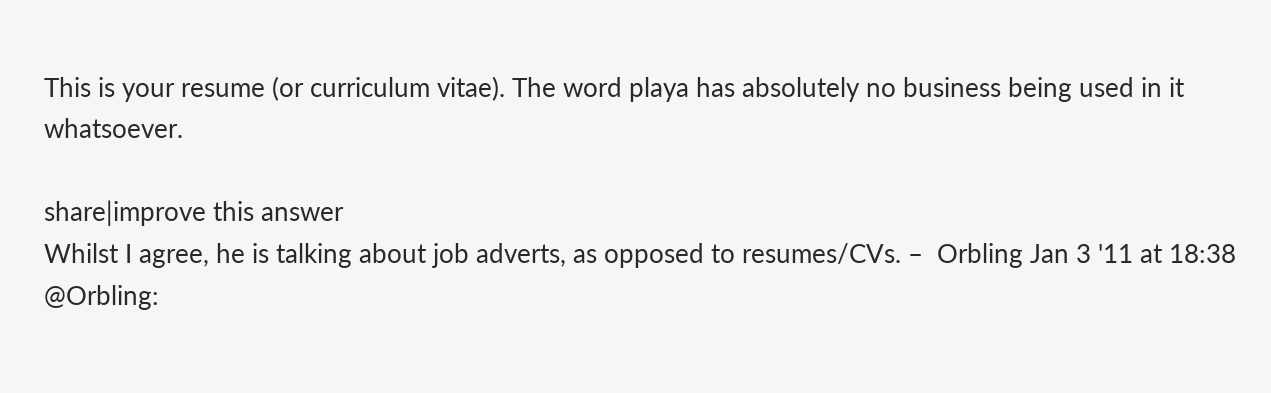This is your resume (or curriculum vitae). The word playa has absolutely no business being used in it whatsoever.

share|improve this answer
Whilst I agree, he is talking about job adverts, as opposed to resumes/CVs. –  Orbling Jan 3 '11 at 18:38
@Orbling: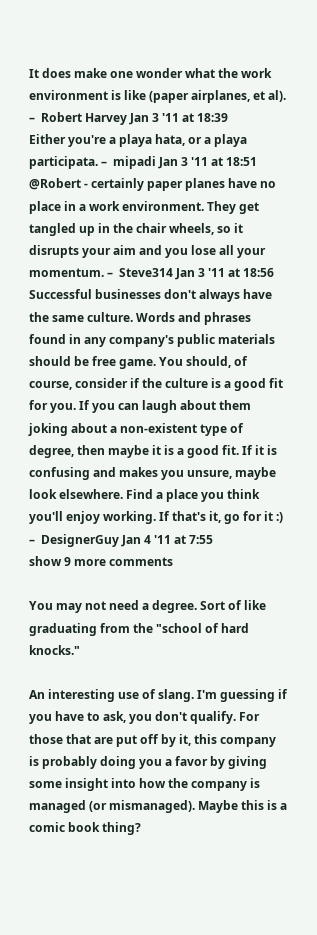It does make one wonder what the work environment is like (paper airplanes, et al). –  Robert Harvey Jan 3 '11 at 18:39
Either you're a playa hata, or a playa participata. –  mipadi Jan 3 '11 at 18:51
@Robert - certainly paper planes have no place in a work environment. They get tangled up in the chair wheels, so it disrupts your aim and you lose all your momentum. –  Steve314 Jan 3 '11 at 18:56
Successful businesses don't always have the same culture. Words and phrases found in any company's public materials should be free game. You should, of course, consider if the culture is a good fit for you. If you can laugh about them joking about a non-existent type of degree, then maybe it is a good fit. If it is confusing and makes you unsure, maybe look elsewhere. Find a place you think you'll enjoy working. If that's it, go for it :) –  DesignerGuy Jan 4 '11 at 7:55
show 9 more comments

You may not need a degree. Sort of like graduating from the "school of hard knocks."

An interesting use of slang. I'm guessing if you have to ask, you don't qualify. For those that are put off by it, this company is probably doing you a favor by giving some insight into how the company is managed (or mismanaged). Maybe this is a comic book thing?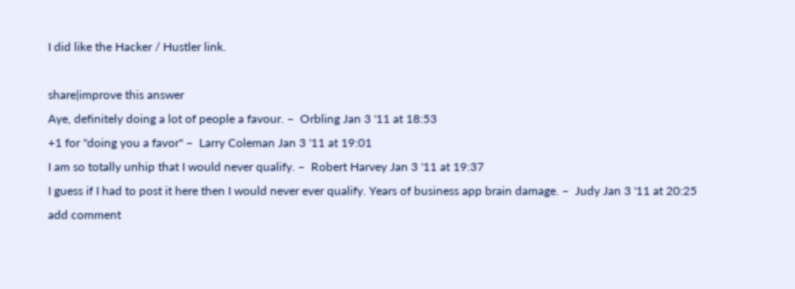I did like the Hacker / Hustler link.

share|improve this answer
Aye, definitely doing a lot of people a favour. –  Orbling Jan 3 '11 at 18:53
+1 for "doing you a favor" –  Larry Coleman Jan 3 '11 at 19:01
I am so totally unhip that I would never qualify. –  Robert Harvey Jan 3 '11 at 19:37
I guess if I had to post it here then I would never ever qualify. Years of business app brain damage. –  Judy Jan 3 '11 at 20:25
add comment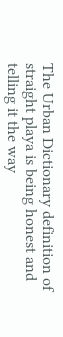The Urban Dictionary definition of straight playa is being honest and telling it the way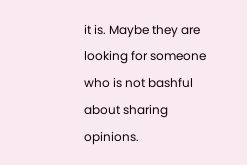it is. Maybe they are looking for someone who is not bashful about sharing opinions.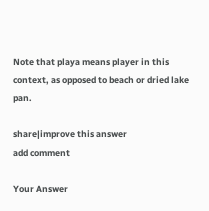Note that playa means player in this context, as opposed to beach or dried lake pan.

share|improve this answer
add comment

Your Answer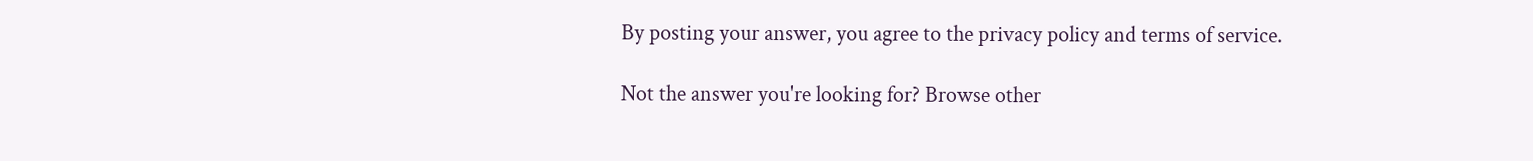By posting your answer, you agree to the privacy policy and terms of service.

Not the answer you're looking for? Browse other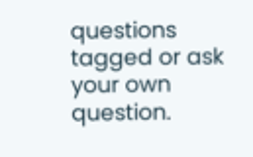questions tagged or ask your own question.